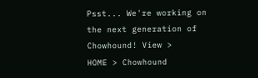Psst... We're working on the next generation of Chowhound! View >
HOME > Chowhound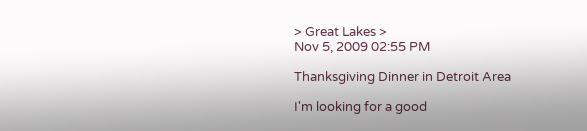> Great Lakes >
Nov 5, 2009 02:55 PM

Thanksgiving Dinner in Detroit Area

I'm looking for a good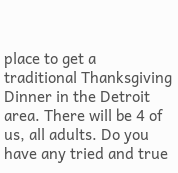place to get a traditional Thanksgiving Dinner in the Detroit area. There will be 4 of us, all adults. Do you have any tried and true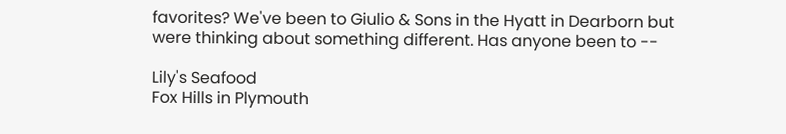favorites? We've been to Giulio & Sons in the Hyatt in Dearborn but were thinking about something different. Has anyone been to --

Lily's Seafood
Fox Hills in Plymouth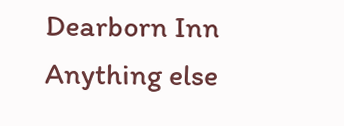Dearborn Inn
Anything else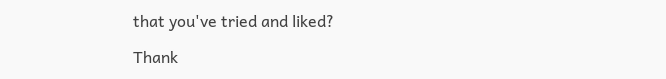that you've tried and liked?

Thank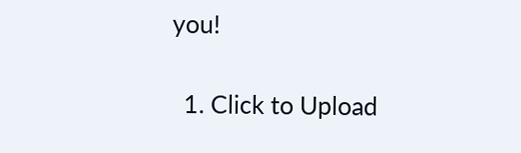you!

  1. Click to Upload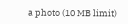a photo (10 MB limit)